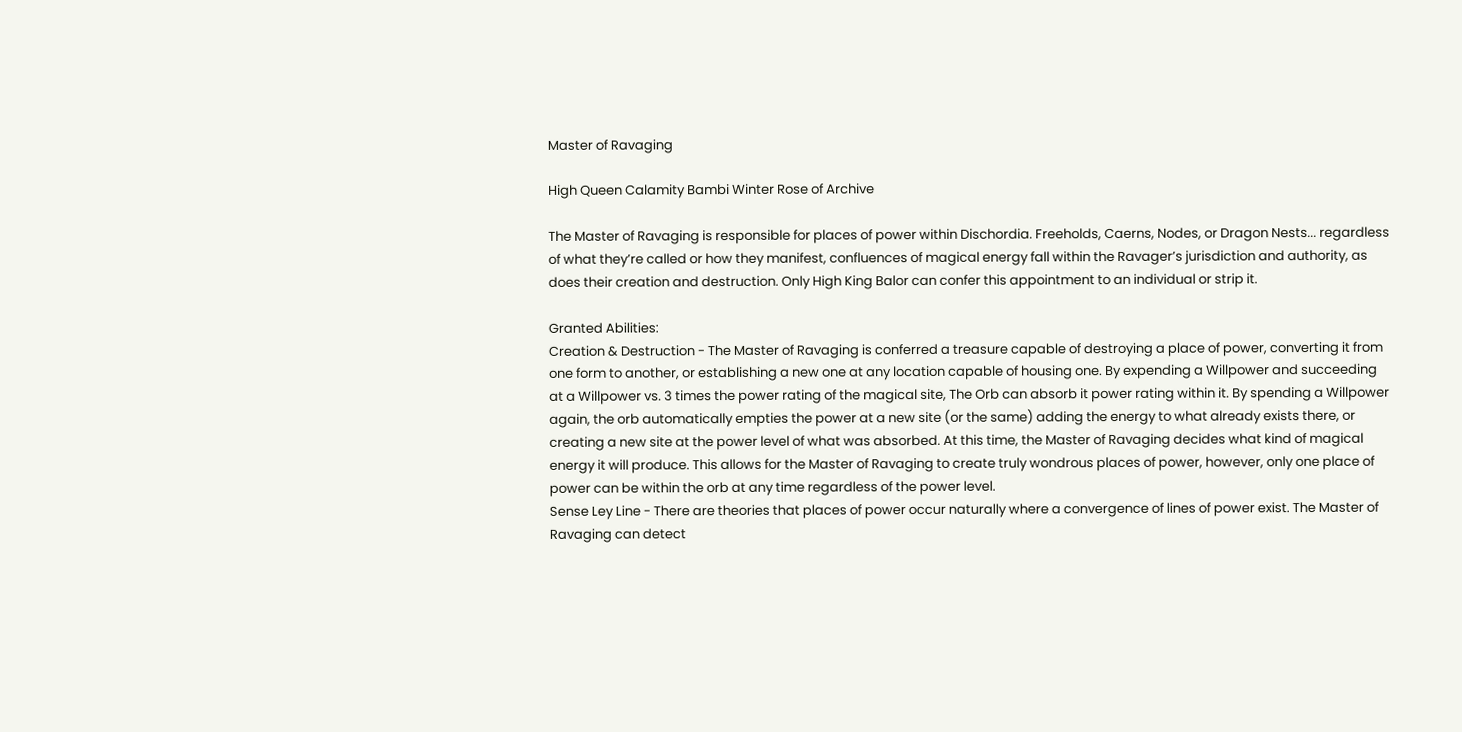Master of Ravaging

High Queen Calamity Bambi Winter Rose of Archive

The Master of Ravaging is responsible for places of power within Dischordia. Freeholds, Caerns, Nodes, or Dragon Nests... regardless of what they’re called or how they manifest, confluences of magical energy fall within the Ravager’s jurisdiction and authority, as does their creation and destruction. Only High King Balor can confer this appointment to an individual or strip it.

Granted Abilities:
Creation & Destruction - The Master of Ravaging is conferred a treasure capable of destroying a place of power, converting it from one form to another, or establishing a new one at any location capable of housing one. By expending a Willpower and succeeding at a Willpower vs. 3 times the power rating of the magical site, The Orb can absorb it power rating within it. By spending a Willpower again, the orb automatically empties the power at a new site (or the same) adding the energy to what already exists there, or creating a new site at the power level of what was absorbed. At this time, the Master of Ravaging decides what kind of magical energy it will produce. This allows for the Master of Ravaging to create truly wondrous places of power, however, only one place of power can be within the orb at any time regardless of the power level.
Sense Ley Line - There are theories that places of power occur naturally where a convergence of lines of power exist. The Master of Ravaging can detect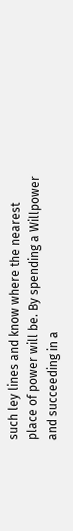such ley lines and know where the nearest place of power will be. By spending a Willpower and succeeding in a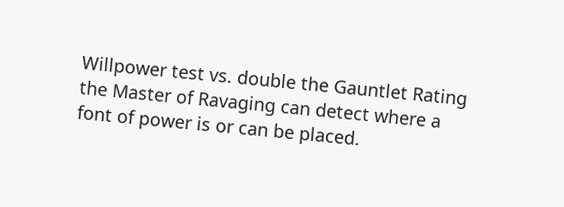Willpower test vs. double the Gauntlet Rating the Master of Ravaging can detect where a font of power is or can be placed.